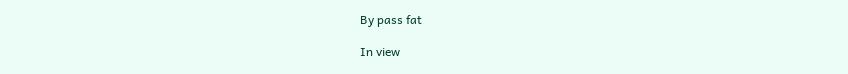By pass fat

In view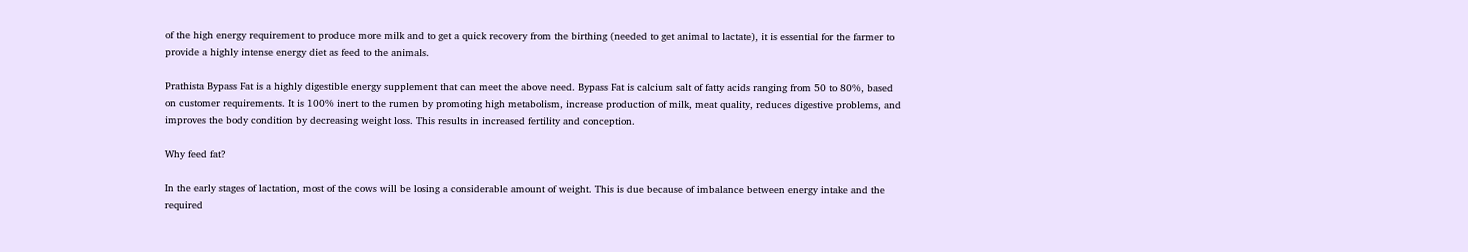of the high energy requirement to produce more milk and to get a quick recovery from the birthing (needed to get animal to lactate), it is essential for the farmer to provide a highly intense energy diet as feed to the animals.

Prathista Bypass Fat is a highly digestible energy supplement that can meet the above need. Bypass Fat is calcium salt of fatty acids ranging from 50 to 80%, based on customer requirements. It is 100% inert to the rumen by promoting high metabolism, increase production of milk, meat quality, reduces digestive problems, and improves the body condition by decreasing weight loss. This results in increased fertility and conception.

Why feed fat?

In the early stages of lactation, most of the cows will be losing a considerable amount of weight. This is due because of imbalance between energy intake and the required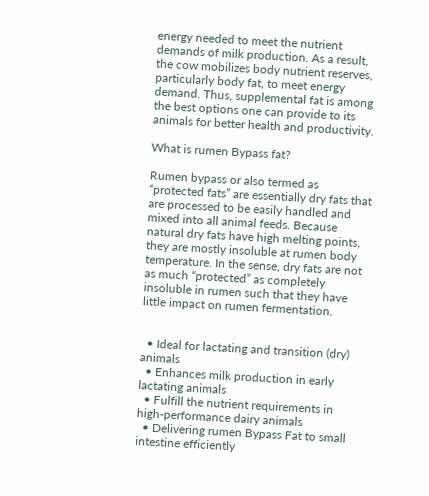energy needed to meet the nutrient demands of milk production. As a result, the cow mobilizes body nutrient reserves, particularly body fat, to meet energy demand. Thus, supplemental fat is among the best options one can provide to its animals for better health and productivity.

What is rumen Bypass fat?

Rumen bypass or also termed as “protected fats” are essentially dry fats that are processed to be easily handled and mixed into all animal feeds. Because natural dry fats have high melting points, they are mostly insoluble at rumen body temperature. In the sense, dry fats are not as much “protected” as completely insoluble in rumen such that they have little impact on rumen fermentation.


  • Ideal for lactating and transition (dry) animals
  • Enhances milk production in early lactating animals
  • Fulfill the nutrient requirements in high-performance dairy animals
  • Delivering rumen Bypass Fat to small intestine efficiently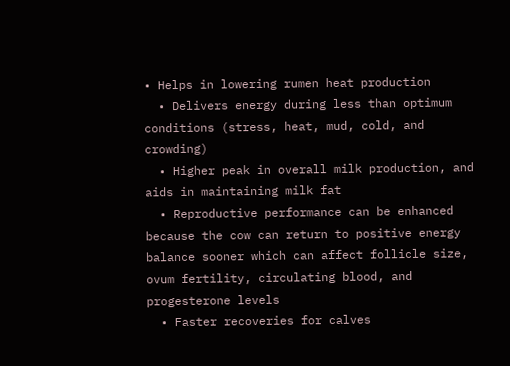• Helps in lowering rumen heat production
  • Delivers energy during less than optimum conditions (stress, heat, mud, cold, and crowding)
  • Higher peak in overall milk production, and aids in maintaining milk fat
  • Reproductive performance can be enhanced because the cow can return to positive energy balance sooner which can affect follicle size, ovum fertility, circulating blood, and progesterone levels
  • Faster recoveries for calves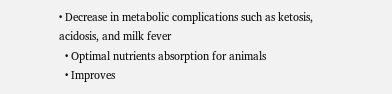• Decrease in metabolic complications such as ketosis, acidosis, and milk fever
  • Optimal nutrients absorption for animals
  • Improves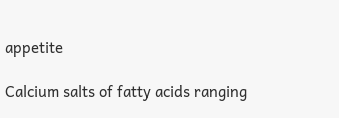appetite

Calcium salts of fatty acids ranging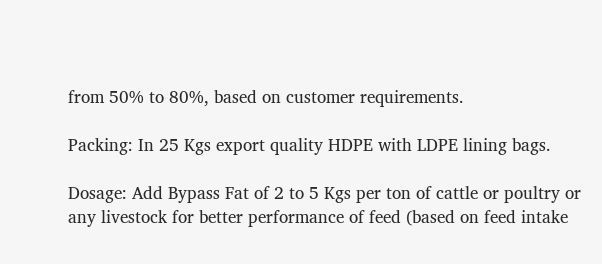from 50% to 80%, based on customer requirements.

Packing: In 25 Kgs export quality HDPE with LDPE lining bags.

Dosage: Add Bypass Fat of 2 to 5 Kgs per ton of cattle or poultry or any livestock for better performance of feed (based on feed intake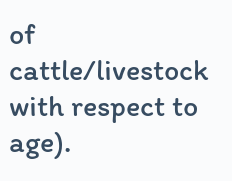of cattle/livestock with respect to age).